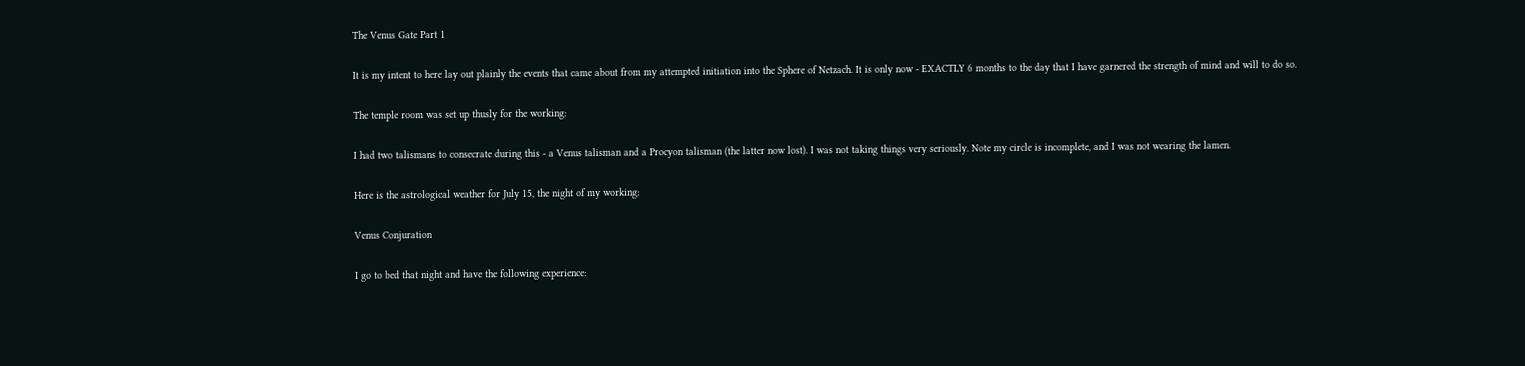The Venus Gate Part 1

It is my intent to here lay out plainly the events that came about from my attempted initiation into the Sphere of Netzach. It is only now - EXACTLY 6 months to the day that I have garnered the strength of mind and will to do so.

The temple room was set up thusly for the working:

I had two talismans to consecrate during this - a Venus talisman and a Procyon talisman (the latter now lost). I was not taking things very seriously. Note my circle is incomplete, and I was not wearing the lamen.

Here is the astrological weather for July 15, the night of my working:

Venus Conjuration

I go to bed that night and have the following experience: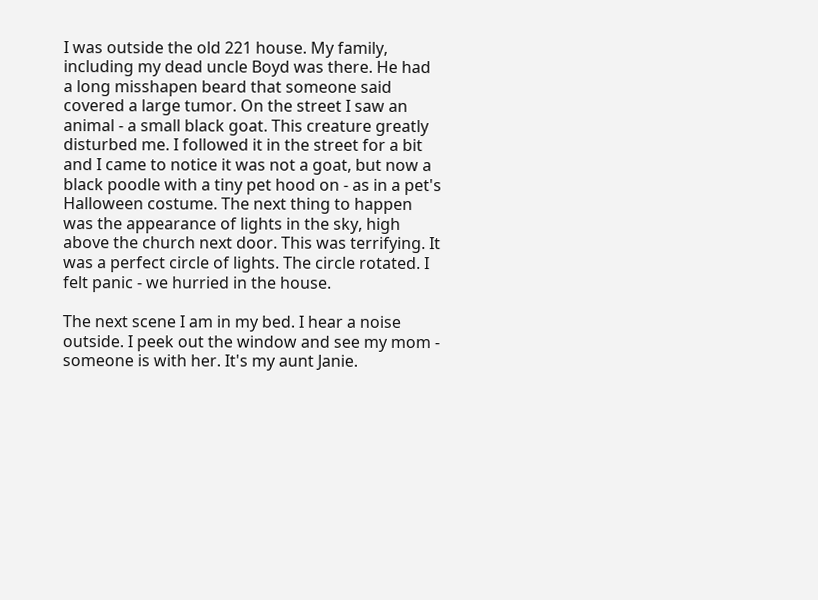I was outside the old 221 house. My family, including my dead uncle Boyd was there. He had a long misshapen beard that someone said covered a large tumor. On the street I saw an animal - a small black goat. This creature greatly disturbed me. I followed it in the street for a bit and I came to notice it was not a goat, but now a black poodle with a tiny pet hood on - as in a pet's Halloween costume. The next thing to happen was the appearance of lights in the sky, high above the church next door. This was terrifying. It was a perfect circle of lights. The circle rotated. I felt panic - we hurried in the house.

The next scene I am in my bed. I hear a noise outside. I peek out the window and see my mom - someone is with her. It's my aunt Janie.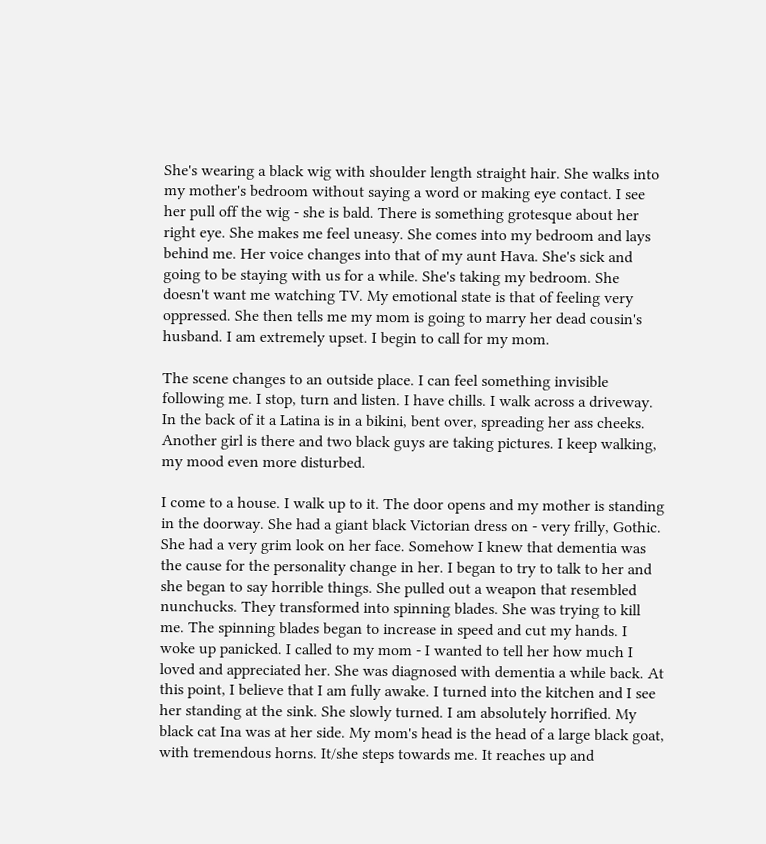She's wearing a black wig with shoulder length straight hair. She walks into my mother's bedroom without saying a word or making eye contact. I see her pull off the wig - she is bald. There is something grotesque about her right eye. She makes me feel uneasy. She comes into my bedroom and lays behind me. Her voice changes into that of my aunt Hava. She's sick and going to be staying with us for a while. She's taking my bedroom. She doesn't want me watching TV. My emotional state is that of feeling very oppressed. She then tells me my mom is going to marry her dead cousin's husband. I am extremely upset. I begin to call for my mom.

The scene changes to an outside place. I can feel something invisible following me. I stop, turn and listen. I have chills. I walk across a driveway. In the back of it a Latina is in a bikini, bent over, spreading her ass cheeks. Another girl is there and two black guys are taking pictures. I keep walking, my mood even more disturbed.

I come to a house. I walk up to it. The door opens and my mother is standing in the doorway. She had a giant black Victorian dress on - very frilly, Gothic. She had a very grim look on her face. Somehow I knew that dementia was the cause for the personality change in her. I began to try to talk to her and she began to say horrible things. She pulled out a weapon that resembled nunchucks. They transformed into spinning blades. She was trying to kill me. The spinning blades began to increase in speed and cut my hands. I woke up panicked. I called to my mom - I wanted to tell her how much I loved and appreciated her. She was diagnosed with dementia a while back. At this point, I believe that I am fully awake. I turned into the kitchen and I see her standing at the sink. She slowly turned. I am absolutely horrified. My black cat Ina was at her side. My mom's head is the head of a large black goat, with tremendous horns. It/she steps towards me. It reaches up and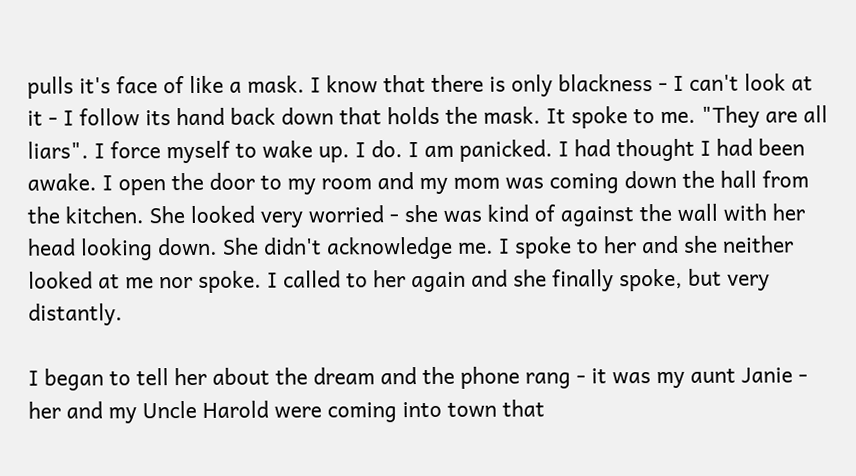pulls it's face of like a mask. I know that there is only blackness - I can't look at it - I follow its hand back down that holds the mask. It spoke to me. "They are all liars". I force myself to wake up. I do. I am panicked. I had thought I had been awake. I open the door to my room and my mom was coming down the hall from the kitchen. She looked very worried - she was kind of against the wall with her head looking down. She didn't acknowledge me. I spoke to her and she neither looked at me nor spoke. I called to her again and she finally spoke, but very distantly.

I began to tell her about the dream and the phone rang - it was my aunt Janie - her and my Uncle Harold were coming into town that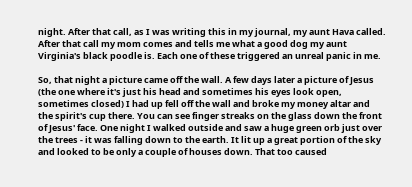night. After that call, as I was writing this in my journal, my aunt Hava called. After that call my mom comes and tells me what a good dog my aunt Virginia's black poodle is. Each one of these triggered an unreal panic in me.

So, that night a picture came off the wall. A few days later a picture of Jesus (the one where it's just his head and sometimes his eyes look open, sometimes closed) I had up fell off the wall and broke my money altar and the spirit's cup there. You can see finger streaks on the glass down the front of Jesus' face. One night I walked outside and saw a huge green orb just over the trees - it was falling down to the earth. It lit up a great portion of the sky and looked to be only a couple of houses down. That too caused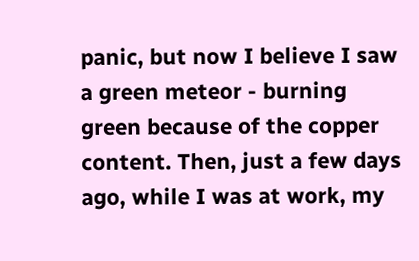panic, but now I believe I saw a green meteor - burning green because of the copper content. Then, just a few days ago, while I was at work, my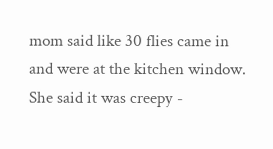mom said like 30 flies came in and were at the kitchen window. She said it was creepy -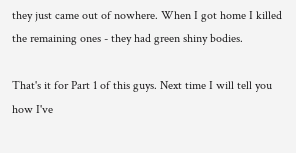they just came out of nowhere. When I got home I killed the remaining ones - they had green shiny bodies.

That's it for Part 1 of this guys. Next time I will tell you how I've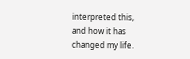interpreted this, and how it has changed my life.